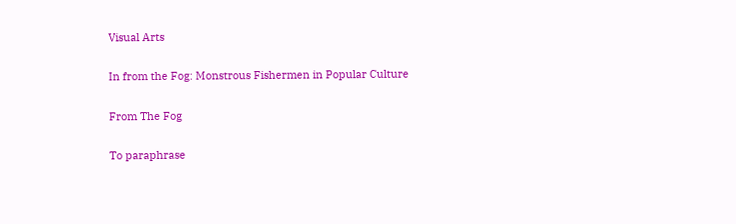Visual Arts

In from the Fog: Monstrous Fishermen in Popular Culture

From The Fog

To paraphrase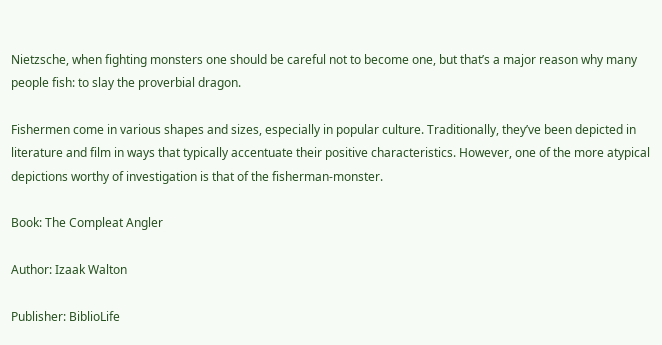Nietzsche, when fighting monsters one should be careful not to become one, but that’s a major reason why many people fish: to slay the proverbial dragon.

Fishermen come in various shapes and sizes, especially in popular culture. Traditionally, they’ve been depicted in literature and film in ways that typically accentuate their positive characteristics. However, one of the more atypical depictions worthy of investigation is that of the fisherman-monster.

Book: The Compleat Angler

Author: Izaak Walton

Publisher: BiblioLife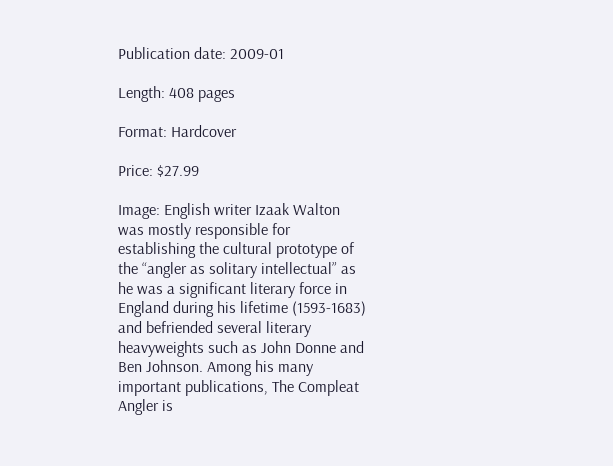Publication date: 2009-01

Length: 408 pages

Format: Hardcover

Price: $27.99

Image: English writer Izaak Walton was mostly responsible for establishing the cultural prototype of the “angler as solitary intellectual” as he was a significant literary force in England during his lifetime (1593-1683) and befriended several literary heavyweights such as John Donne and Ben Johnson. Among his many important publications, The Compleat Angler is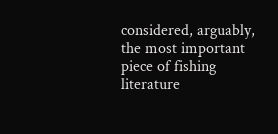considered, arguably, the most important piece of fishing literature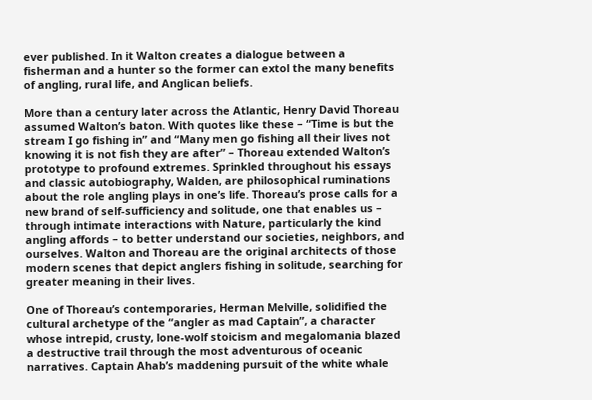ever published. In it Walton creates a dialogue between a fisherman and a hunter so the former can extol the many benefits of angling, rural life, and Anglican beliefs.

More than a century later across the Atlantic, Henry David Thoreau assumed Walton’s baton. With quotes like these – “Time is but the stream I go fishing in” and “Many men go fishing all their lives not knowing it is not fish they are after” – Thoreau extended Walton’s prototype to profound extremes. Sprinkled throughout his essays and classic autobiography, Walden, are philosophical ruminations about the role angling plays in one’s life. Thoreau’s prose calls for a new brand of self-sufficiency and solitude, one that enables us – through intimate interactions with Nature, particularly the kind angling affords – to better understand our societies, neighbors, and ourselves. Walton and Thoreau are the original architects of those modern scenes that depict anglers fishing in solitude, searching for greater meaning in their lives.

One of Thoreau’s contemporaries, Herman Melville, solidified the cultural archetype of the “angler as mad Captain”, a character whose intrepid, crusty, lone-wolf stoicism and megalomania blazed a destructive trail through the most adventurous of oceanic narratives. Captain Ahab’s maddening pursuit of the white whale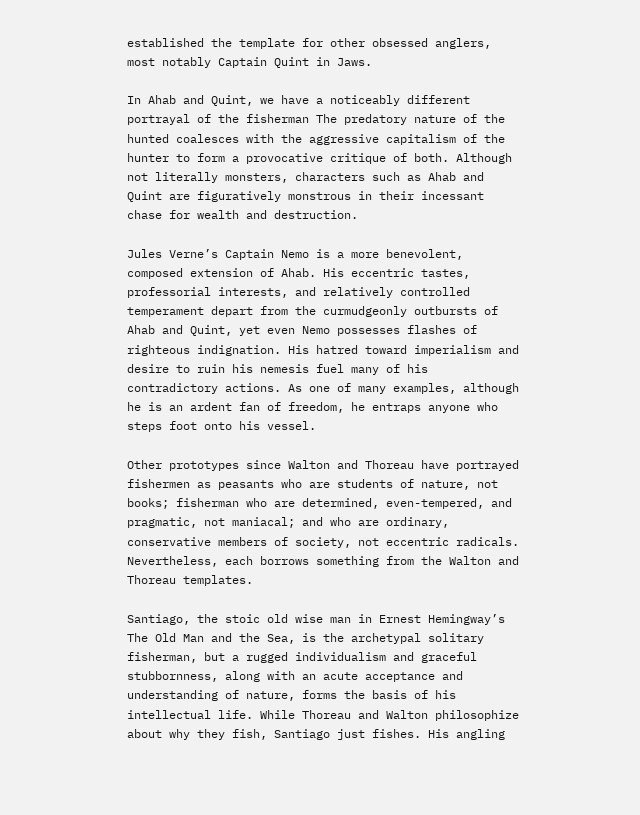established the template for other obsessed anglers, most notably Captain Quint in Jaws.

In Ahab and Quint, we have a noticeably different portrayal of the fisherman The predatory nature of the hunted coalesces with the aggressive capitalism of the hunter to form a provocative critique of both. Although not literally monsters, characters such as Ahab and Quint are figuratively monstrous in their incessant chase for wealth and destruction.

Jules Verne’s Captain Nemo is a more benevolent, composed extension of Ahab. His eccentric tastes, professorial interests, and relatively controlled temperament depart from the curmudgeonly outbursts of Ahab and Quint, yet even Nemo possesses flashes of righteous indignation. His hatred toward imperialism and desire to ruin his nemesis fuel many of his contradictory actions. As one of many examples, although he is an ardent fan of freedom, he entraps anyone who steps foot onto his vessel.

Other prototypes since Walton and Thoreau have portrayed fishermen as peasants who are students of nature, not books; fisherman who are determined, even-tempered, and pragmatic, not maniacal; and who are ordinary, conservative members of society, not eccentric radicals. Nevertheless, each borrows something from the Walton and Thoreau templates.

Santiago, the stoic old wise man in Ernest Hemingway’s The Old Man and the Sea, is the archetypal solitary fisherman, but a rugged individualism and graceful stubbornness, along with an acute acceptance and understanding of nature, forms the basis of his intellectual life. While Thoreau and Walton philosophize about why they fish, Santiago just fishes. His angling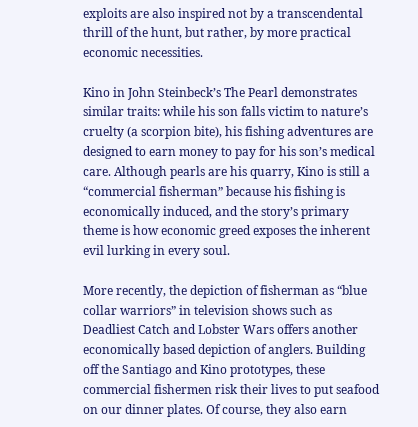exploits are also inspired not by a transcendental thrill of the hunt, but rather, by more practical economic necessities.

Kino in John Steinbeck’s The Pearl demonstrates similar traits: while his son falls victim to nature’s cruelty (a scorpion bite), his fishing adventures are designed to earn money to pay for his son’s medical care. Although pearls are his quarry, Kino is still a “commercial fisherman” because his fishing is economically induced, and the story’s primary theme is how economic greed exposes the inherent evil lurking in every soul.

More recently, the depiction of fisherman as “blue collar warriors” in television shows such as Deadliest Catch and Lobster Wars offers another economically based depiction of anglers. Building off the Santiago and Kino prototypes, these commercial fishermen risk their lives to put seafood on our dinner plates. Of course, they also earn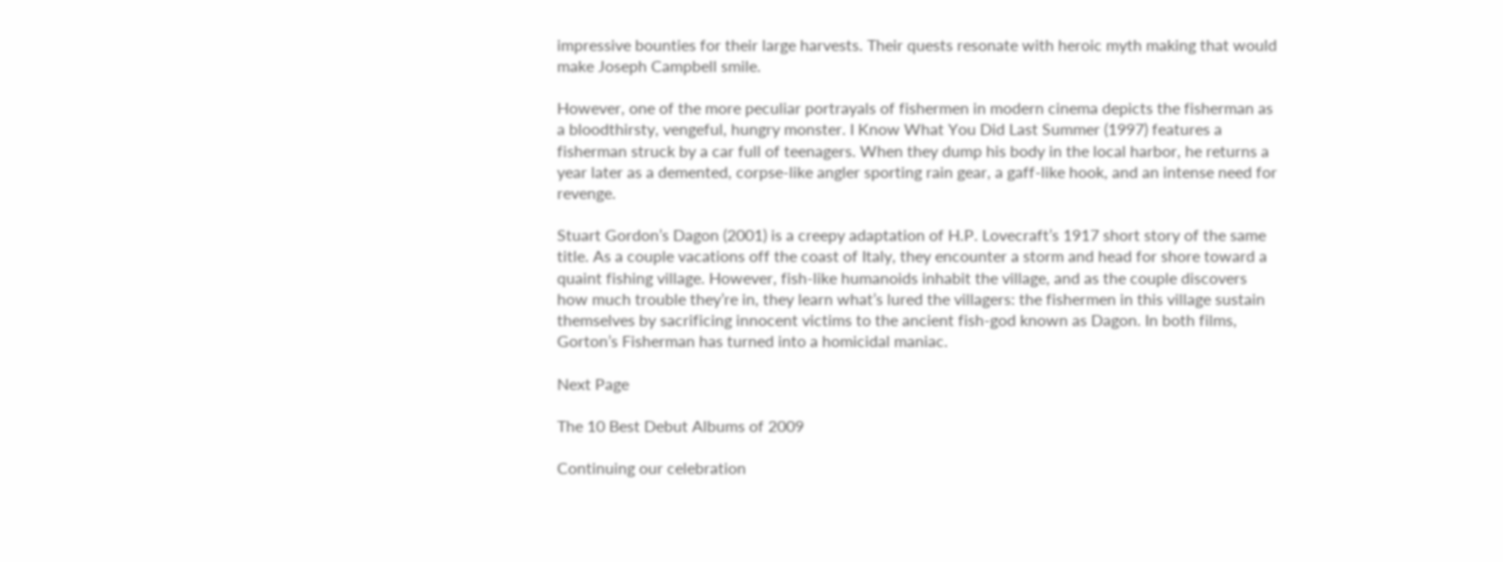impressive bounties for their large harvests. Their quests resonate with heroic myth making that would make Joseph Campbell smile.

However, one of the more peculiar portrayals of fishermen in modern cinema depicts the fisherman as a bloodthirsty, vengeful, hungry monster. I Know What You Did Last Summer (1997) features a fisherman struck by a car full of teenagers. When they dump his body in the local harbor, he returns a year later as a demented, corpse-like angler sporting rain gear, a gaff-like hook, and an intense need for revenge.

Stuart Gordon’s Dagon (2001) is a creepy adaptation of H.P. Lovecraft’s 1917 short story of the same title. As a couple vacations off the coast of Italy, they encounter a storm and head for shore toward a quaint fishing village. However, fish-like humanoids inhabit the village, and as the couple discovers how much trouble they’re in, they learn what’s lured the villagers: the fishermen in this village sustain themselves by sacrificing innocent victims to the ancient fish-god known as Dagon. In both films, Gorton’s Fisherman has turned into a homicidal maniac.

Next Page

The 10 Best Debut Albums of 2009

Continuing our celebration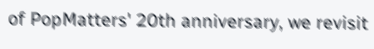of PopMatters' 20th anniversary, we revisit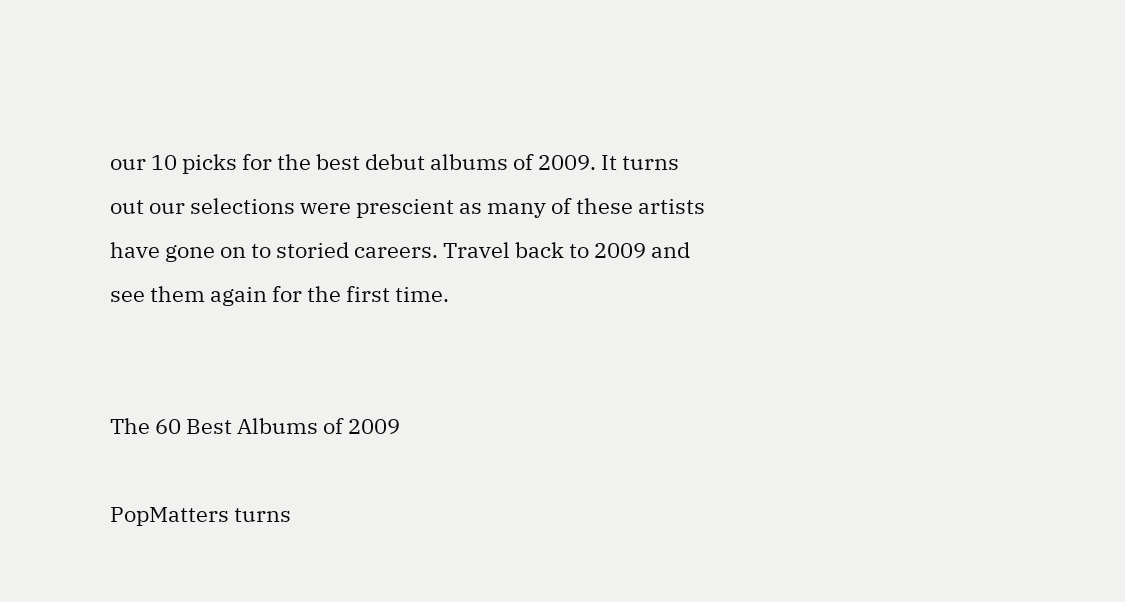our 10 picks for the best debut albums of 2009. It turns out our selections were prescient as many of these artists have gone on to storied careers. Travel back to 2009 and see them again for the first time.


The 60 Best Albums of 2009

PopMatters turns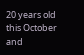20 years old this October and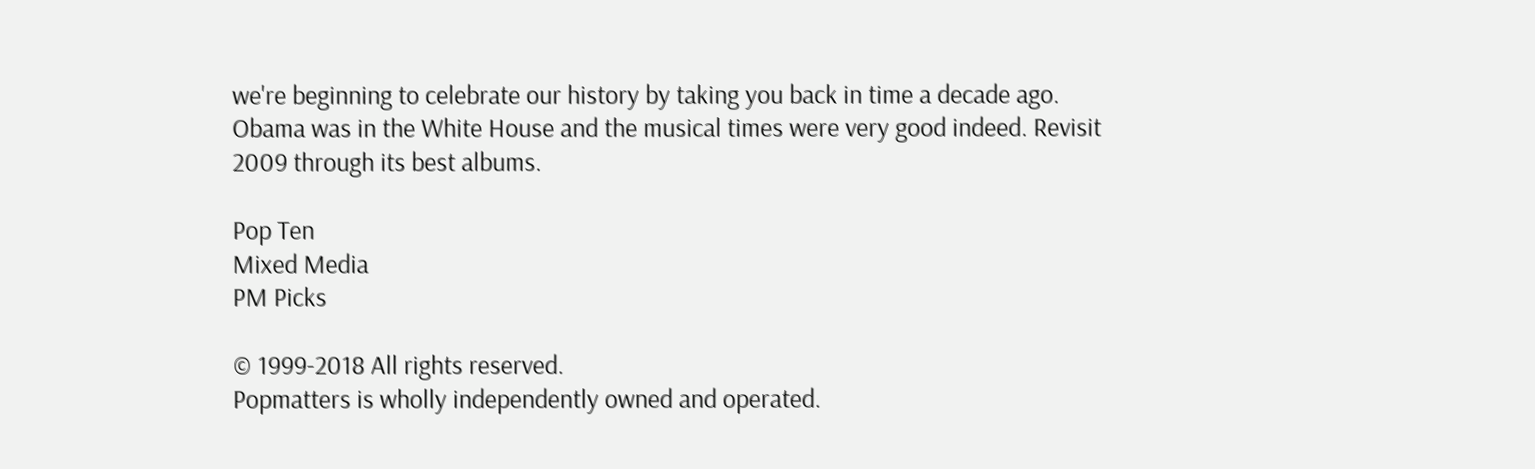we're beginning to celebrate our history by taking you back in time a decade ago. Obama was in the White House and the musical times were very good indeed. Revisit 2009 through its best albums.

Pop Ten
Mixed Media
PM Picks

© 1999-2018 All rights reserved.
Popmatters is wholly independently owned and operated.